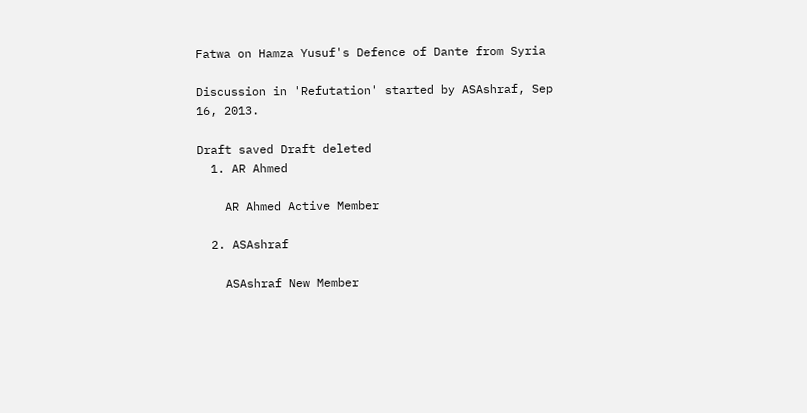Fatwa on Hamza Yusuf's Defence of Dante from Syria

Discussion in 'Refutation' started by ASAshraf, Sep 16, 2013.

Draft saved Draft deleted
  1. AR Ahmed

    AR Ahmed Active Member

  2. ASAshraf

    ASAshraf New Member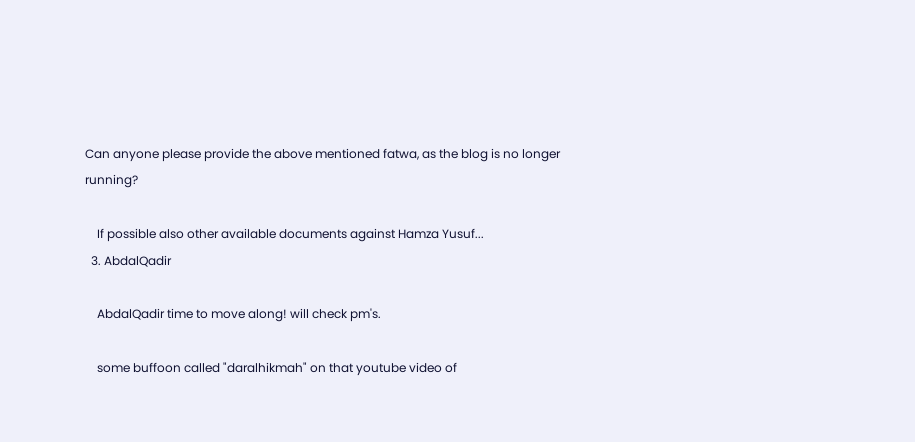Can anyone please provide the above mentioned fatwa, as the blog is no longer running?

    If possible also other available documents against Hamza Yusuf...
  3. AbdalQadir

    AbdalQadir time to move along! will check pm's.

    some buffoon called "daralhikmah" on that youtube video of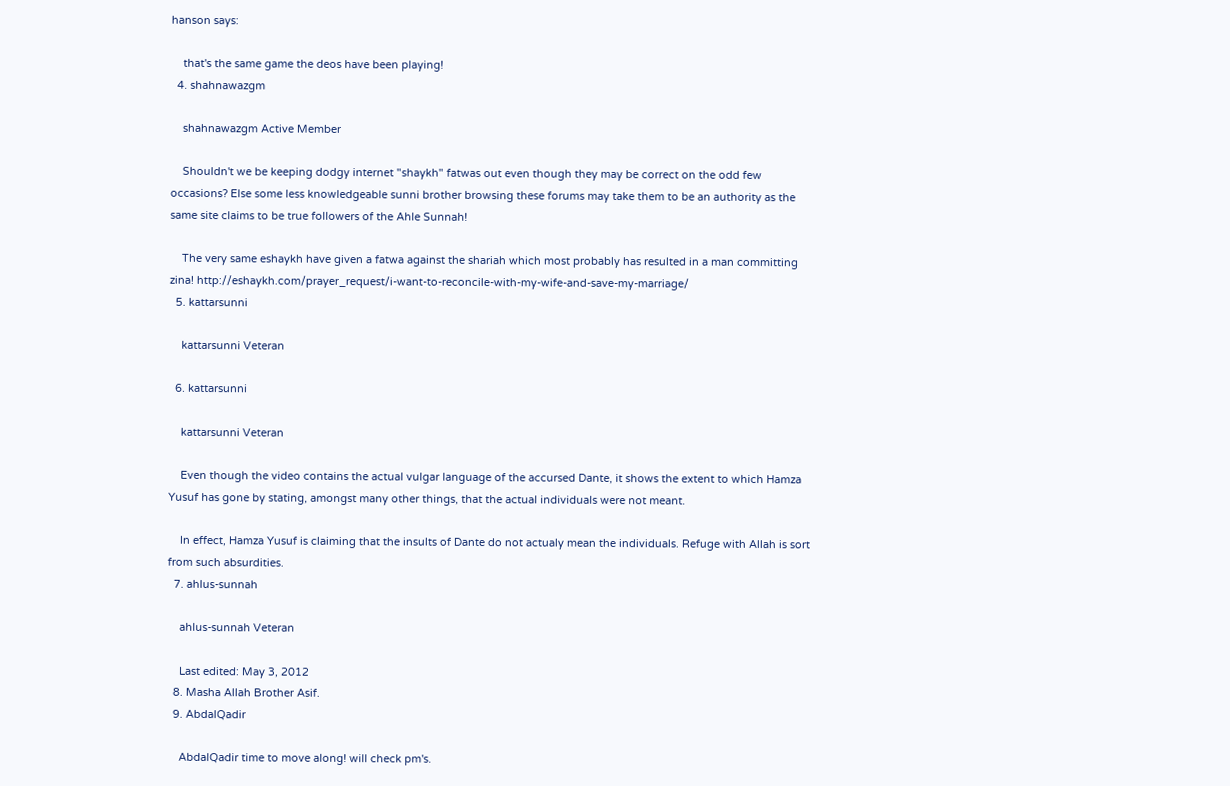hanson says:

    that's the same game the deos have been playing!
  4. shahnawazgm

    shahnawazgm Active Member

    Shouldn't we be keeping dodgy internet "shaykh" fatwas out even though they may be correct on the odd few occasions? Else some less knowledgeable sunni brother browsing these forums may take them to be an authority as the same site claims to be true followers of the Ahle Sunnah!

    The very same eshaykh have given a fatwa against the shariah which most probably has resulted in a man committing zina! http://eshaykh.com/prayer_request/i-want-to-reconcile-with-my-wife-and-save-my-marriage/
  5. kattarsunni

    kattarsunni Veteran

  6. kattarsunni

    kattarsunni Veteran

    Even though the video contains the actual vulgar language of the accursed Dante, it shows the extent to which Hamza Yusuf has gone by stating, amongst many other things, that the actual individuals were not meant.

    In effect, Hamza Yusuf is claiming that the insults of Dante do not actualy mean the individuals. Refuge with Allah is sort from such absurdities.
  7. ahlus-sunnah

    ahlus-sunnah Veteran

    Last edited: May 3, 2012
  8. Masha Allah Brother Asif.
  9. AbdalQadir

    AbdalQadir time to move along! will check pm's.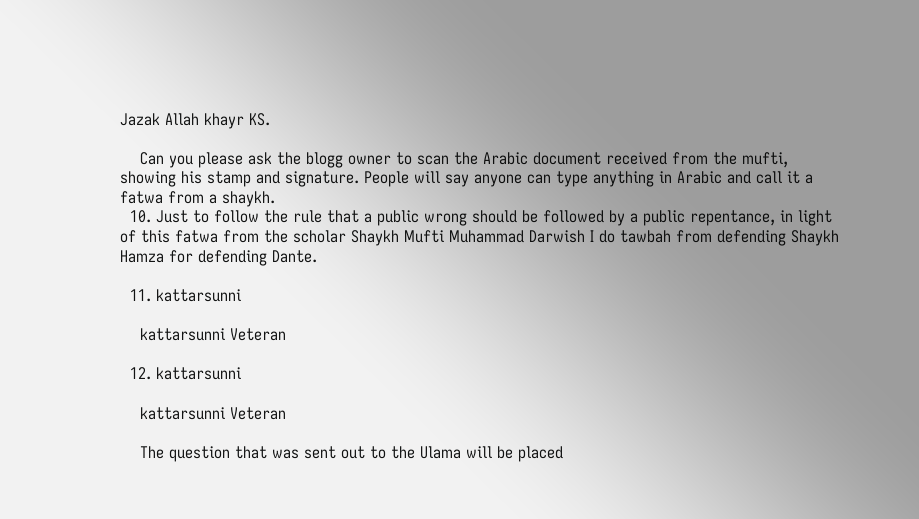Jazak Allah khayr KS.

    Can you please ask the blogg owner to scan the Arabic document received from the mufti, showing his stamp and signature. People will say anyone can type anything in Arabic and call it a fatwa from a shaykh.
  10. Just to follow the rule that a public wrong should be followed by a public repentance, in light of this fatwa from the scholar Shaykh Mufti Muhammad Darwish I do tawbah from defending Shaykh Hamza for defending Dante.

  11. kattarsunni

    kattarsunni Veteran

  12. kattarsunni

    kattarsunni Veteran

    The question that was sent out to the Ulama will be placed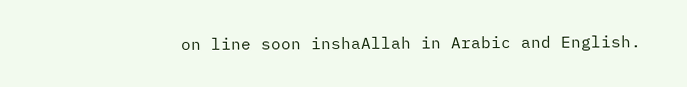on line soon inshaAllah in Arabic and English.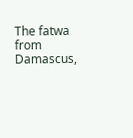The fatwa from Damascus,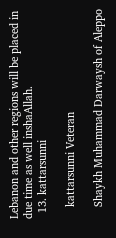Lebanon and other regions will be placed in due time as well inshaAllah.
  13. kattarsunni

    kattarsunni Veteran

    Shaykh Muhammad Darwaysh of Aleppo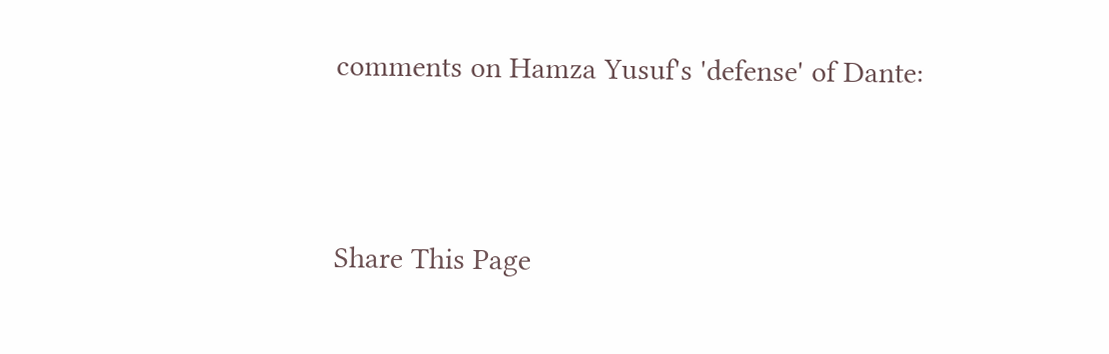comments on Hamza Yusuf's 'defense' of Dante:



Share This Page